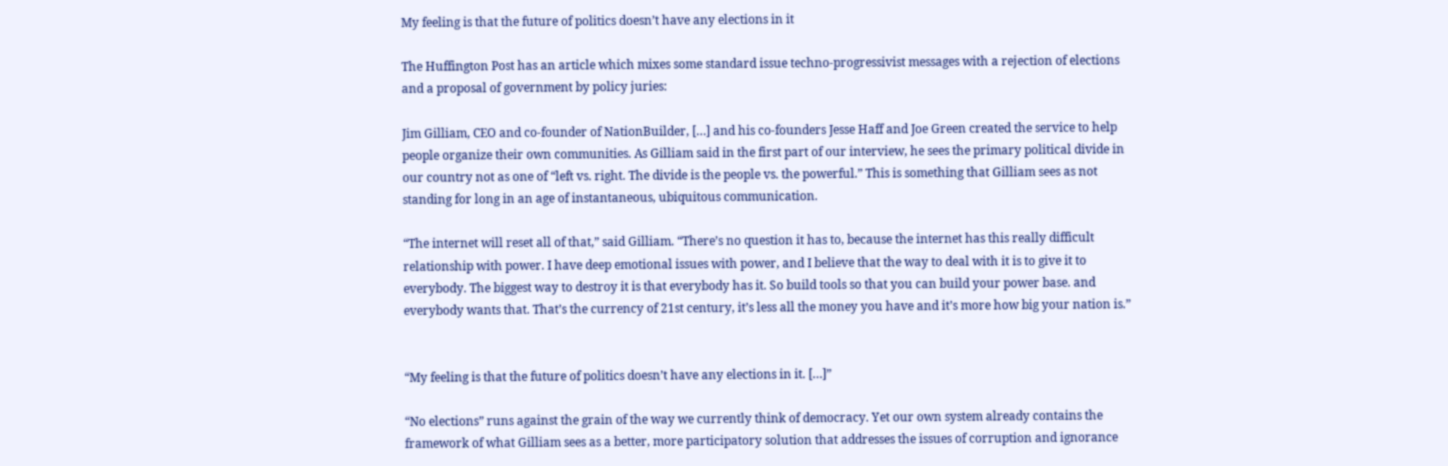My feeling is that the future of politics doesn’t have any elections in it

The Huffington Post has an article which mixes some standard issue techno-progressivist messages with a rejection of elections and a proposal of government by policy juries:

Jim Gilliam, CEO and co-founder of NationBuilder, […] and his co-founders Jesse Haff and Joe Green created the service to help people organize their own communities. As Gilliam said in the first part of our interview, he sees the primary political divide in our country not as one of “left vs. right. The divide is the people vs. the powerful.” This is something that Gilliam sees as not standing for long in an age of instantaneous, ubiquitous communication.

“The internet will reset all of that,” said Gilliam. “There’s no question it has to, because the internet has this really difficult relationship with power. I have deep emotional issues with power, and I believe that the way to deal with it is to give it to everybody. The biggest way to destroy it is that everybody has it. So build tools so that you can build your power base. and everybody wants that. That’s the currency of 21st century, it’s less all the money you have and it’s more how big your nation is.”


“My feeling is that the future of politics doesn’t have any elections in it. […]”

“No elections” runs against the grain of the way we currently think of democracy. Yet our own system already contains the framework of what Gilliam sees as a better, more participatory solution that addresses the issues of corruption and ignorance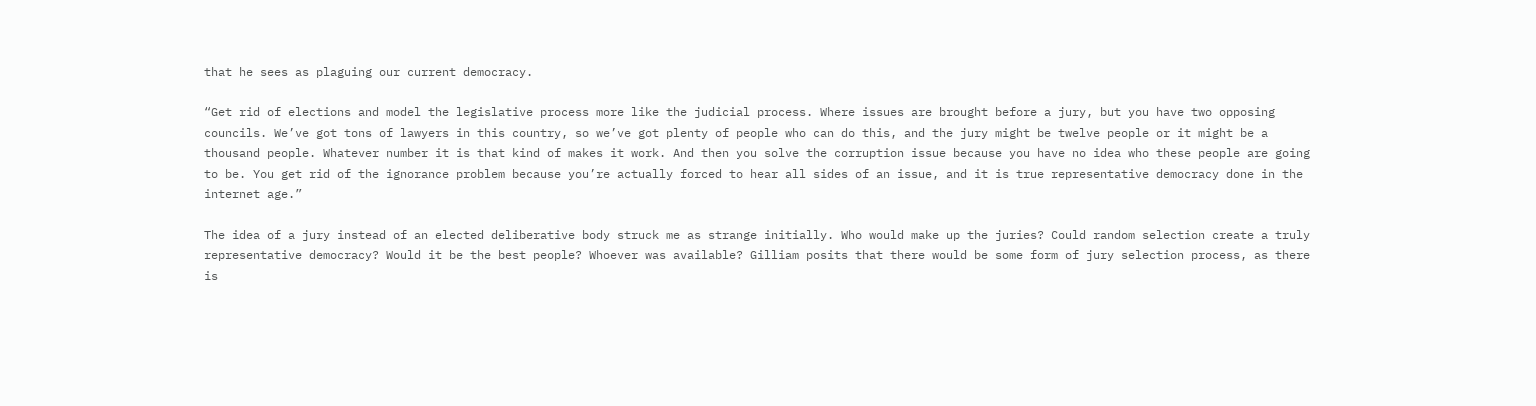that he sees as plaguing our current democracy.

“Get rid of elections and model the legislative process more like the judicial process. Where issues are brought before a jury, but you have two opposing councils. We’ve got tons of lawyers in this country, so we’ve got plenty of people who can do this, and the jury might be twelve people or it might be a thousand people. Whatever number it is that kind of makes it work. And then you solve the corruption issue because you have no idea who these people are going to be. You get rid of the ignorance problem because you’re actually forced to hear all sides of an issue, and it is true representative democracy done in the internet age.”

The idea of a jury instead of an elected deliberative body struck me as strange initially. Who would make up the juries? Could random selection create a truly representative democracy? Would it be the best people? Whoever was available? Gilliam posits that there would be some form of jury selection process, as there is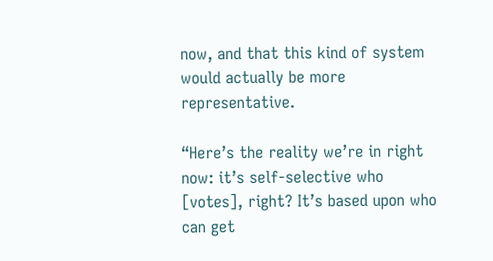now, and that this kind of system would actually be more representative.

“Here’s the reality we’re in right now: it’s self-selective who [votes], right? It’s based upon who can get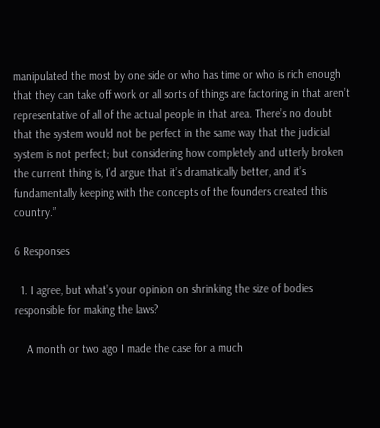manipulated the most by one side or who has time or who is rich enough that they can take off work or all sorts of things are factoring in that aren’t representative of all of the actual people in that area. There’s no doubt that the system would not be perfect in the same way that the judicial system is not perfect; but considering how completely and utterly broken the current thing is, I’d argue that it’s dramatically better, and it’s fundamentally keeping with the concepts of the founders created this country.”

6 Responses

  1. I agree, but what’s your opinion on shrinking the size of bodies responsible for making the laws?

    A month or two ago I made the case for a much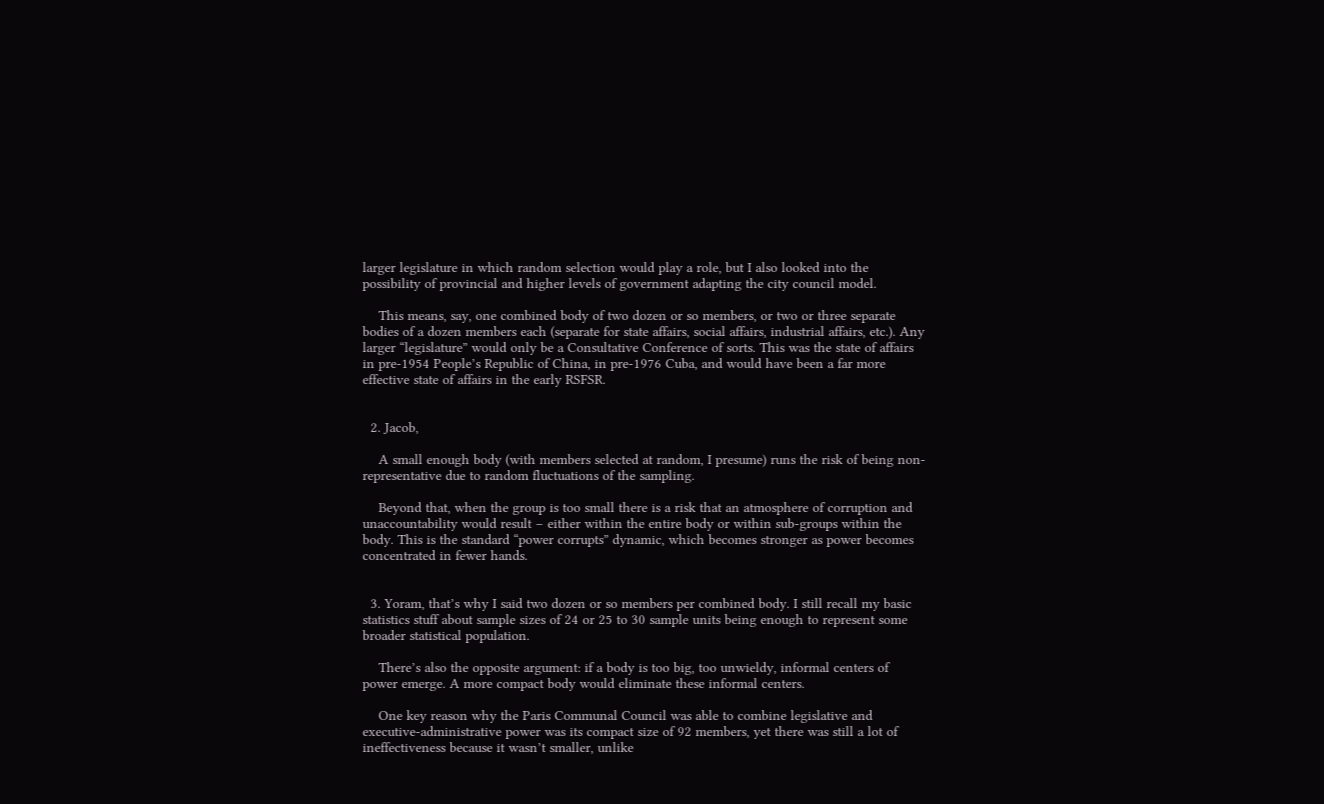larger legislature in which random selection would play a role, but I also looked into the possibility of provincial and higher levels of government adapting the city council model.

    This means, say, one combined body of two dozen or so members, or two or three separate bodies of a dozen members each (separate for state affairs, social affairs, industrial affairs, etc.). Any larger “legislature” would only be a Consultative Conference of sorts. This was the state of affairs in pre-1954 People’s Republic of China, in pre-1976 Cuba, and would have been a far more effective state of affairs in the early RSFSR.


  2. Jacob,

    A small enough body (with members selected at random, I presume) runs the risk of being non-representative due to random fluctuations of the sampling.

    Beyond that, when the group is too small there is a risk that an atmosphere of corruption and unaccountability would result – either within the entire body or within sub-groups within the body. This is the standard “power corrupts” dynamic, which becomes stronger as power becomes concentrated in fewer hands.


  3. Yoram, that’s why I said two dozen or so members per combined body. I still recall my basic statistics stuff about sample sizes of 24 or 25 to 30 sample units being enough to represent some broader statistical population.

    There’s also the opposite argument: if a body is too big, too unwieldy, informal centers of power emerge. A more compact body would eliminate these informal centers.

    One key reason why the Paris Communal Council was able to combine legislative and executive-administrative power was its compact size of 92 members, yet there was still a lot of ineffectiveness because it wasn’t smaller, unlike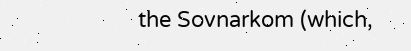the Sovnarkom (which,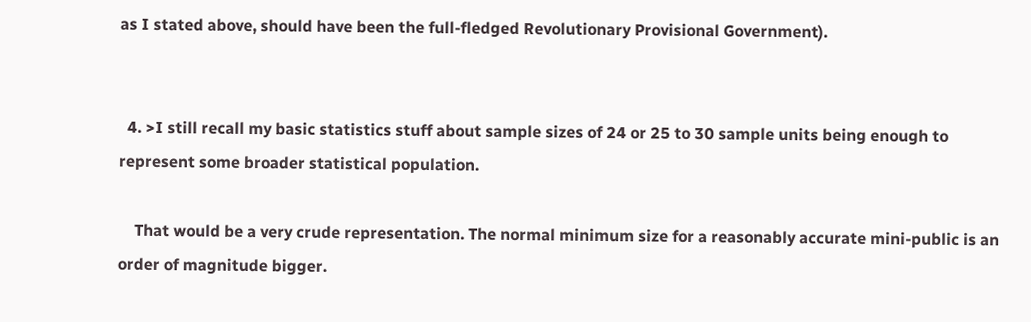as I stated above, should have been the full-fledged Revolutionary Provisional Government).


  4. >I still recall my basic statistics stuff about sample sizes of 24 or 25 to 30 sample units being enough to represent some broader statistical population.

    That would be a very crude representation. The normal minimum size for a reasonably accurate mini-public is an order of magnitude bigger.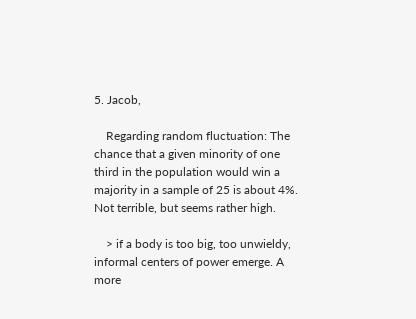5. Jacob,

    Regarding random fluctuation: The chance that a given minority of one third in the population would win a majority in a sample of 25 is about 4%. Not terrible, but seems rather high.

    > if a body is too big, too unwieldy, informal centers of power emerge. A more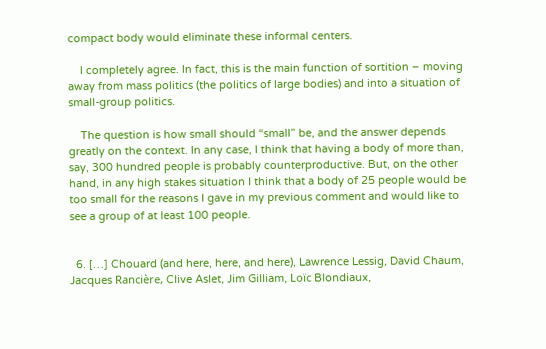compact body would eliminate these informal centers.

    I completely agree. In fact, this is the main function of sortition – moving away from mass politics (the politics of large bodies) and into a situation of small-group politics.

    The question is how small should “small” be, and the answer depends greatly on the context. In any case, I think that having a body of more than, say, 300 hundred people is probably counterproductive. But, on the other hand, in any high stakes situation I think that a body of 25 people would be too small for the reasons I gave in my previous comment and would like to see a group of at least 100 people.


  6. […] Chouard (and here, here, and here), Lawrence Lessig, David Chaum, Jacques Rancière, Clive Aslet, Jim Gilliam, Loïc Blondiaux,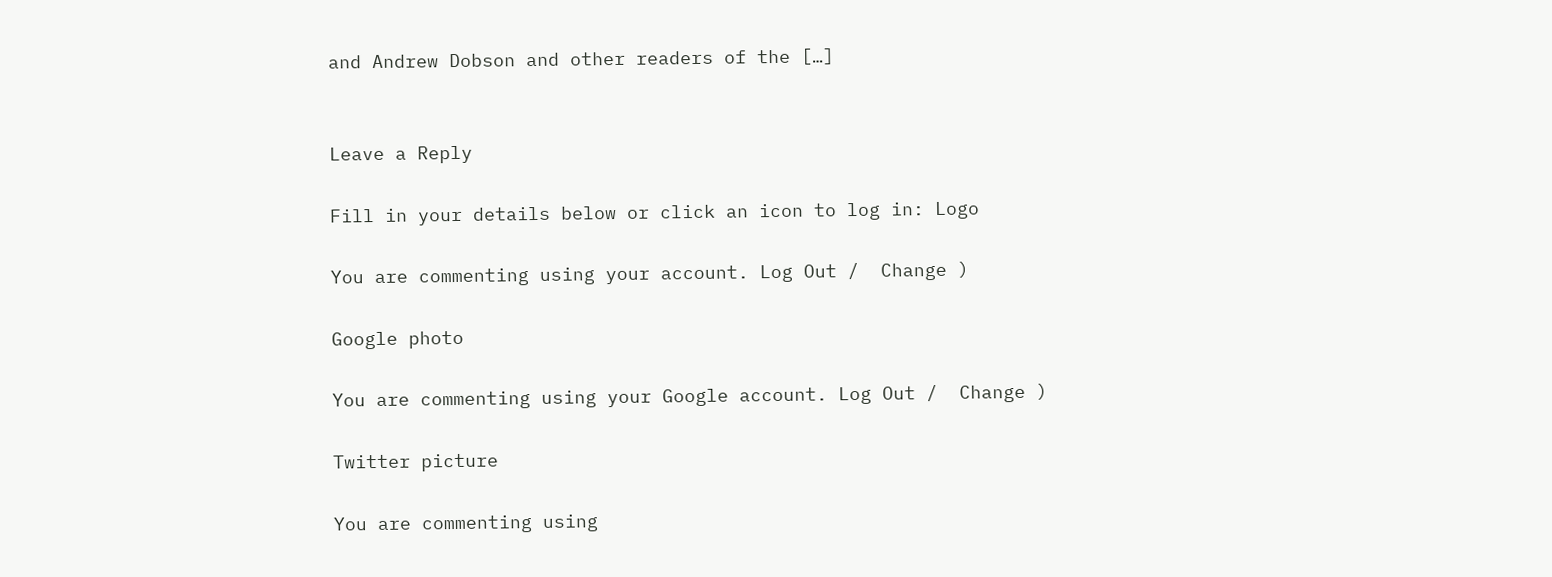and Andrew Dobson and other readers of the […]


Leave a Reply

Fill in your details below or click an icon to log in: Logo

You are commenting using your account. Log Out /  Change )

Google photo

You are commenting using your Google account. Log Out /  Change )

Twitter picture

You are commenting using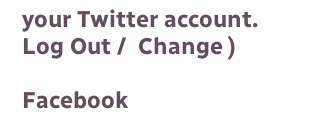your Twitter account. Log Out /  Change )

Facebook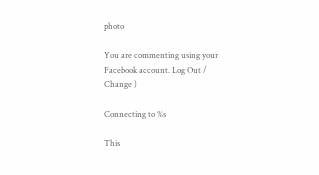photo

You are commenting using your Facebook account. Log Out /  Change )

Connecting to %s

This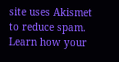site uses Akismet to reduce spam. Learn how your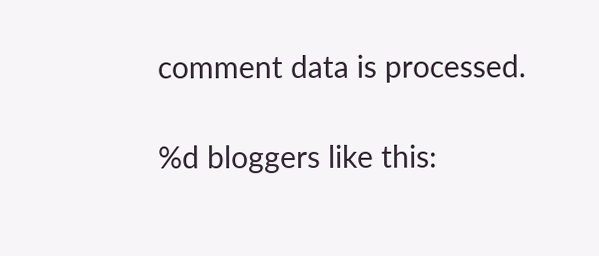comment data is processed.

%d bloggers like this: